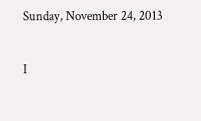Sunday, November 24, 2013

I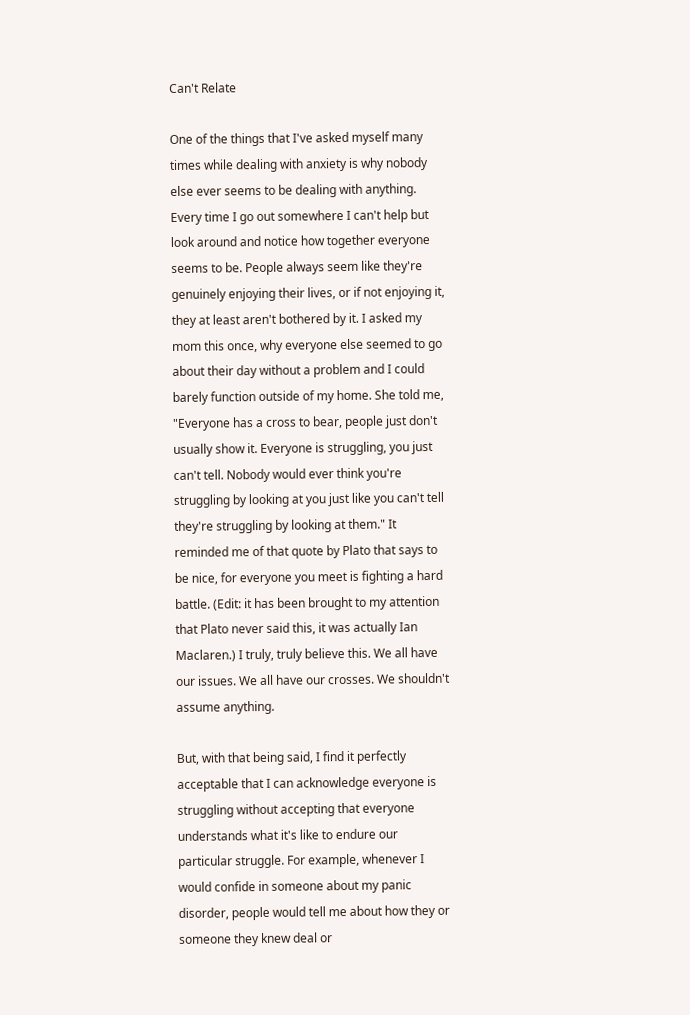Can't Relate

One of the things that I've asked myself many times while dealing with anxiety is why nobody else ever seems to be dealing with anything. Every time I go out somewhere I can't help but look around and notice how together everyone seems to be. People always seem like they're genuinely enjoying their lives, or if not enjoying it, they at least aren't bothered by it. I asked my mom this once, why everyone else seemed to go about their day without a problem and I could barely function outside of my home. She told me, "Everyone has a cross to bear, people just don't usually show it. Everyone is struggling, you just can't tell. Nobody would ever think you're struggling by looking at you just like you can't tell they're struggling by looking at them." It reminded me of that quote by Plato that says to be nice, for everyone you meet is fighting a hard battle. (Edit: it has been brought to my attention that Plato never said this, it was actually Ian Maclaren.) I truly, truly believe this. We all have our issues. We all have our crosses. We shouldn't assume anything.

But, with that being said, I find it perfectly acceptable that I can acknowledge everyone is struggling without accepting that everyone understands what it's like to endure our particular struggle. For example, whenever I would confide in someone about my panic disorder, people would tell me about how they or someone they knew deal or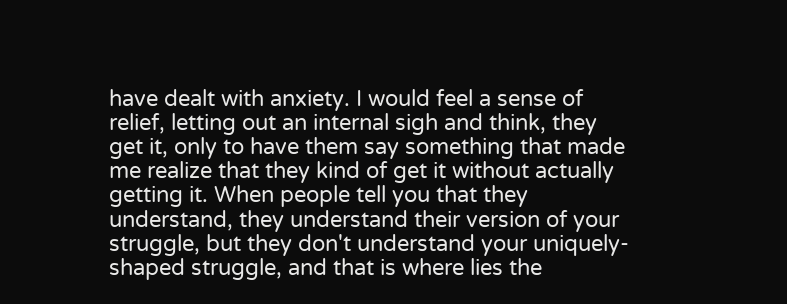have dealt with anxiety. I would feel a sense of relief, letting out an internal sigh and think, they get it, only to have them say something that made me realize that they kind of get it without actually getting it. When people tell you that they understand, they understand their version of your struggle, but they don't understand your uniquely-shaped struggle, and that is where lies the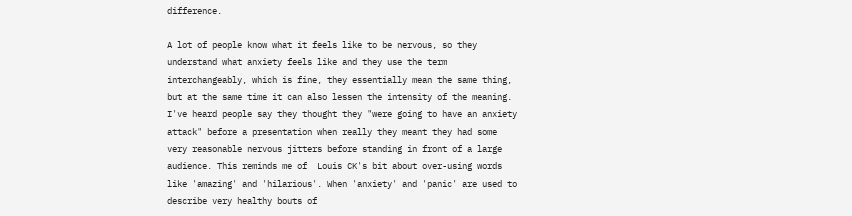difference.

A lot of people know what it feels like to be nervous, so they understand what anxiety feels like and they use the term interchangeably, which is fine, they essentially mean the same thing, but at the same time it can also lessen the intensity of the meaning. I've heard people say they thought they "were going to have an anxiety attack" before a presentation when really they meant they had some very reasonable nervous jitters before standing in front of a large audience. This reminds me of  Louis CK's bit about over-using words like 'amazing' and 'hilarious'. When 'anxiety' and 'panic' are used to describe very healthy bouts of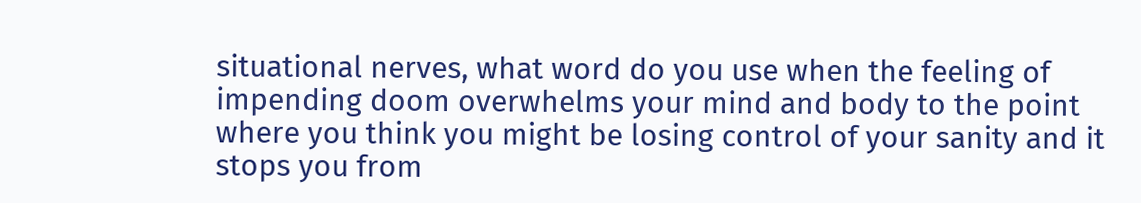situational nerves, what word do you use when the feeling of impending doom overwhelms your mind and body to the point where you think you might be losing control of your sanity and it stops you from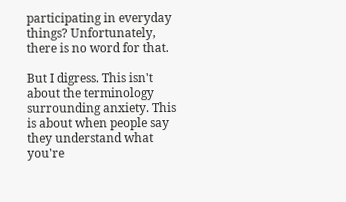participating in everyday things? Unfortunately, there is no word for that.

But I digress. This isn't about the terminology surrounding anxiety. This is about when people say they understand what you're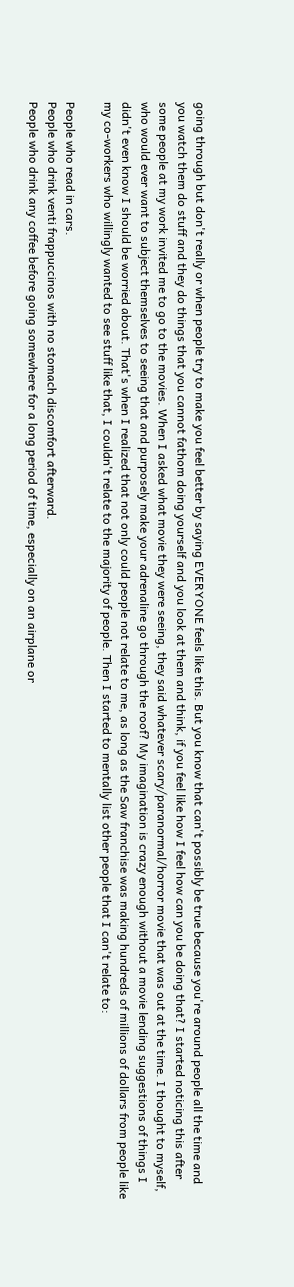going through but don't really or when people try to make you feel better by saying EVERYONE feels like this. But you know that can't possibly be true because you're around people all the time and you watch them do stuff and they do things that you cannot fathom doing yourself and you look at them and think, if you feel like how I feel how can you be doing that? I started noticing this after some people at my work invited me to go to the movies. When I asked what movie they were seeing, they said whatever scary/paranormal/horror movie that was out at the time. I thought to myself, who would ever want to subject themselves to seeing that and purposely make your adrenaline go through the roof? My imagination is crazy enough without a movie lending suggestions of things I didn't even know I should be worried about. That's when I realized that not only could people not relate to me, as long as the Saw franchise was making hundreds of millions of dollars from people like my co-workers who willingly wanted to see stuff like that, I couldn't relate to the majority of people. Then I started to mentally list other people that I can't relate to:

People who read in cars.
People who drink venti frappuccinos with no stomach discomfort afterward.
People who drink any coffee before going somewhere for a long period of time, especially on an airplane or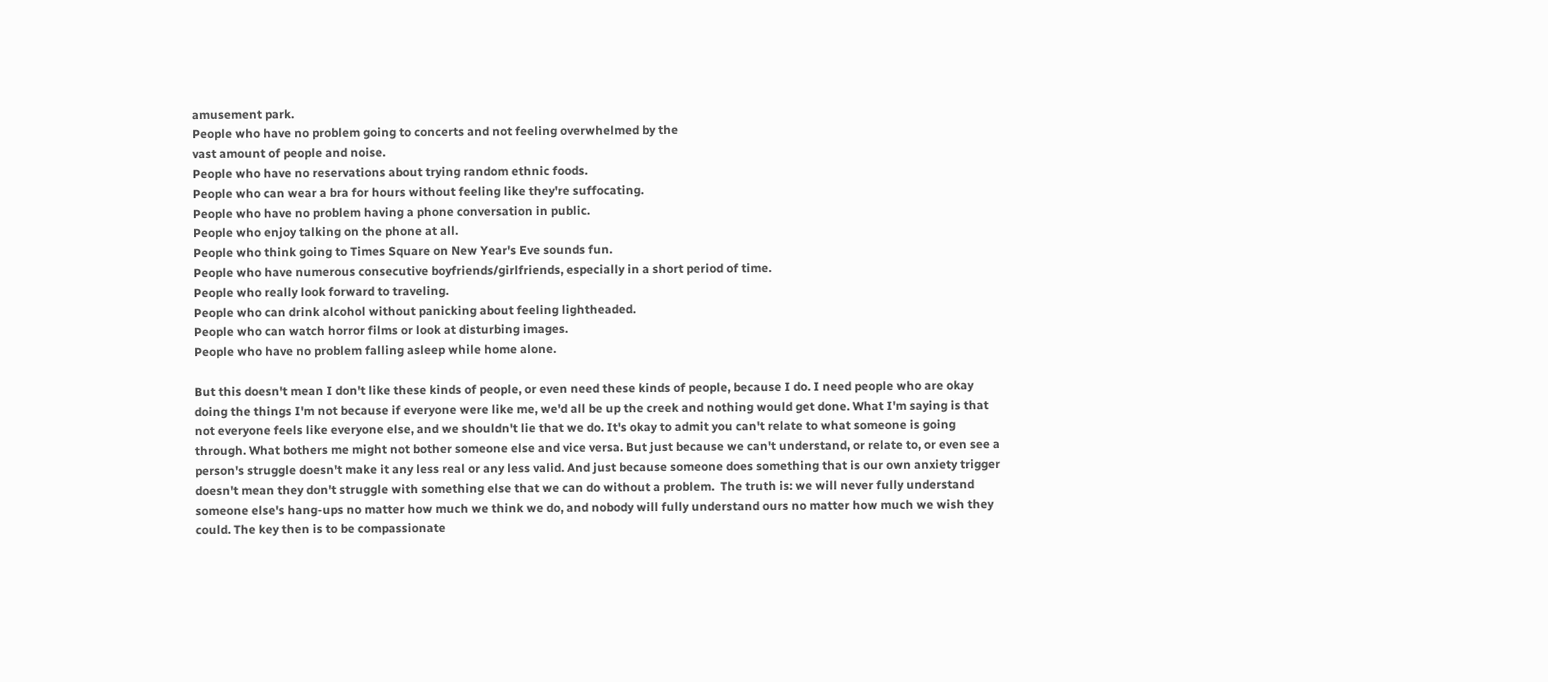amusement park.
People who have no problem going to concerts and not feeling overwhelmed by the
vast amount of people and noise.
People who have no reservations about trying random ethnic foods.
People who can wear a bra for hours without feeling like they're suffocating.
People who have no problem having a phone conversation in public.
People who enjoy talking on the phone at all.
People who think going to Times Square on New Year's Eve sounds fun.
People who have numerous consecutive boyfriends/girlfriends, especially in a short period of time.
People who really look forward to traveling.
People who can drink alcohol without panicking about feeling lightheaded.
People who can watch horror films or look at disturbing images.
People who have no problem falling asleep while home alone.

But this doesn't mean I don't like these kinds of people, or even need these kinds of people, because I do. I need people who are okay doing the things I'm not because if everyone were like me, we'd all be up the creek and nothing would get done. What I'm saying is that not everyone feels like everyone else, and we shouldn't lie that we do. It's okay to admit you can't relate to what someone is going through. What bothers me might not bother someone else and vice versa. But just because we can't understand, or relate to, or even see a person's struggle doesn't make it any less real or any less valid. And just because someone does something that is our own anxiety trigger doesn't mean they don't struggle with something else that we can do without a problem.  The truth is: we will never fully understand someone else's hang-ups no matter how much we think we do, and nobody will fully understand ours no matter how much we wish they could. The key then is to be compassionate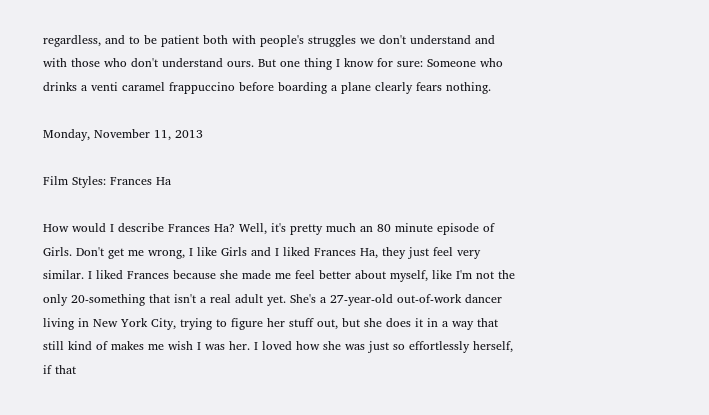regardless, and to be patient both with people's struggles we don't understand and with those who don't understand ours. But one thing I know for sure: Someone who drinks a venti caramel frappuccino before boarding a plane clearly fears nothing.

Monday, November 11, 2013

Film Styles: Frances Ha

How would I describe Frances Ha? Well, it's pretty much an 80 minute episode of Girls. Don't get me wrong, I like Girls and I liked Frances Ha, they just feel very similar. I liked Frances because she made me feel better about myself, like I'm not the only 20-something that isn't a real adult yet. She's a 27-year-old out-of-work dancer living in New York City, trying to figure her stuff out, but she does it in a way that still kind of makes me wish I was her. I loved how she was just so effortlessly herself, if that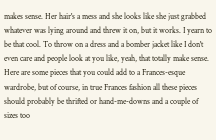makes sense. Her hair's a mess and she looks like she just grabbed whatever was lying around and threw it on, but it works. I yearn to be that cool. To throw on a dress and a bomber jacket like I don't even care and people look at you like, yeah, that totally make sense. Here are some pieces that you could add to a Frances-esque wardrobe, but of course, in true Frances fashion all these pieces should probably be thrifted or hand-me-downs and a couple of sizes too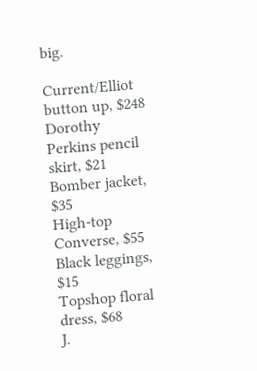big.

Current/Elliot button up, $248
Dorothy Perkins pencil skirt, $21
Bomber jacket, $35
High-top Converse, $55
Black leggings, $15
Topshop floral dress, $68
J.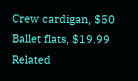Crew cardigan, $50
Ballet flats, $19.99
Related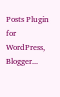Posts Plugin for WordPress, Blogger...